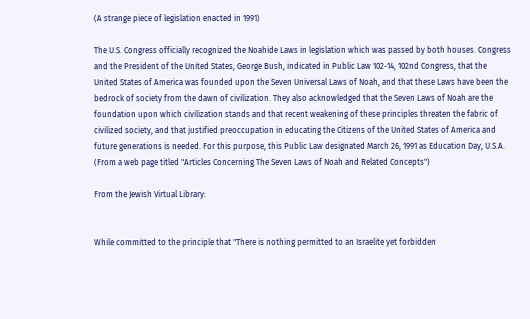(A strange piece of legislation enacted in 1991)

The U.S. Congress officially recognized the Noahide Laws in legislation which was passed by both houses. Congress and the President of the United States, George Bush, indicated in Public Law 102-14, 102nd Congress, that the United States of America was founded upon the Seven Universal Laws of Noah, and that these Laws have been the bedrock of society from the dawn of civilization. They also acknowledged that the Seven Laws of Noah are the foundation upon which civilization stands and that recent weakening of these principles threaten the fabric of civilized society, and that justified preoccupation in educating the Citizens of the United States of America and future generations is needed. For this purpose, this Public Law designated March 26, 1991 as Education Day, U.S.A.  (From a web page titled "Articles Concerning The Seven Laws of Noah and Related Concepts")

From the Jewish Virtual Library:


While committed to the principle that "There is nothing permitted to an Israelite yet forbidden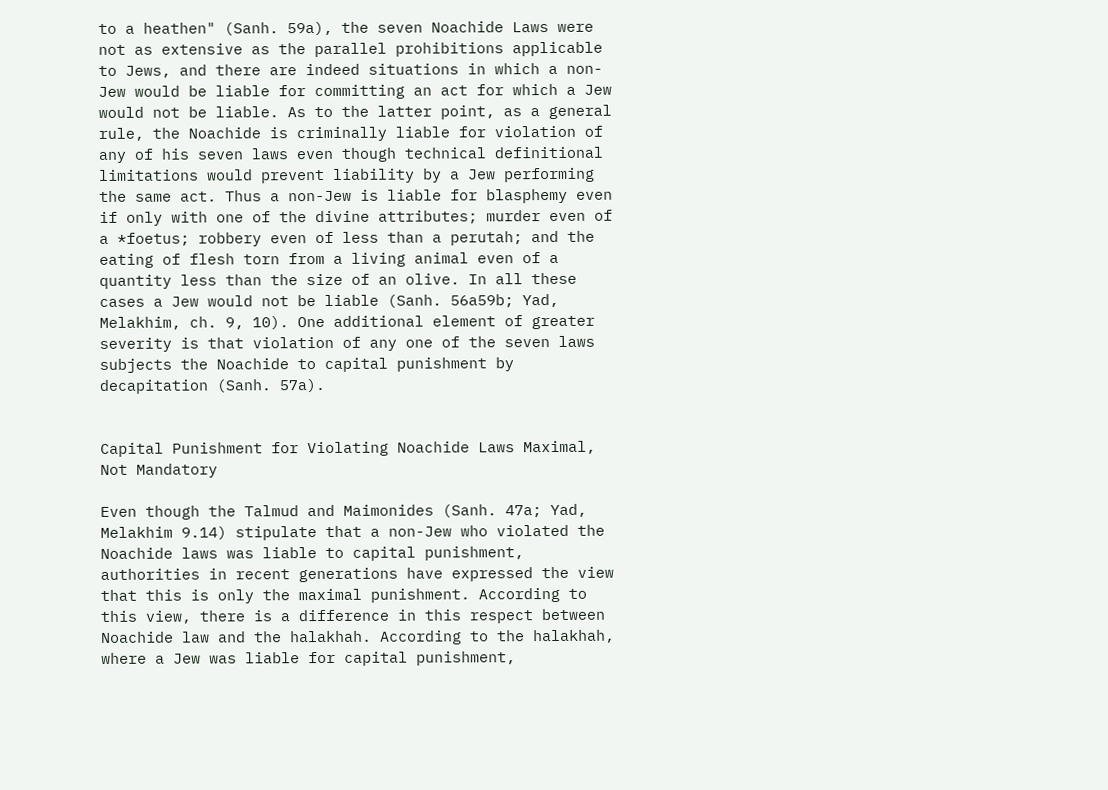to a heathen" (Sanh. 59a), the seven Noachide Laws were not as extensive as the parallel prohibitions applicable to Jews, and there are indeed situations in which a non-Jew would be liable for committing an act for which a Jew would not be liable. As to the latter point, as a general rule, the Noachide is criminally liable for violation of any of his seven laws even though technical definitional limitations would prevent liability by a Jew performing the same act. Thus a non-Jew is liable for blasphemy even if only with one of the divine attributes; murder even of a *foetus; robbery even of less than a perutah; and the eating of flesh torn from a living animal even of a quantity less than the size of an olive. In all these cases a Jew would not be liable (Sanh. 56a59b; Yad, Melakhim, ch. 9, 10). One additional element of greater severity is that violation of any one of the seven laws subjects the Noachide to capital punishment by decapitation (Sanh. 57a).


Capital Punishment for Violating Noachide Laws Maximal, Not Mandatory

Even though the Talmud and Maimonides (Sanh. 47a; Yad, Melakhim 9.14) stipulate that a non-Jew who violated the Noachide laws was liable to capital punishment, authorities in recent generations have expressed the view that this is only the maximal punishment. According to this view, there is a difference in this respect between Noachide law and the halakhah. According to the halakhah, where a Jew was liable for capital punishment,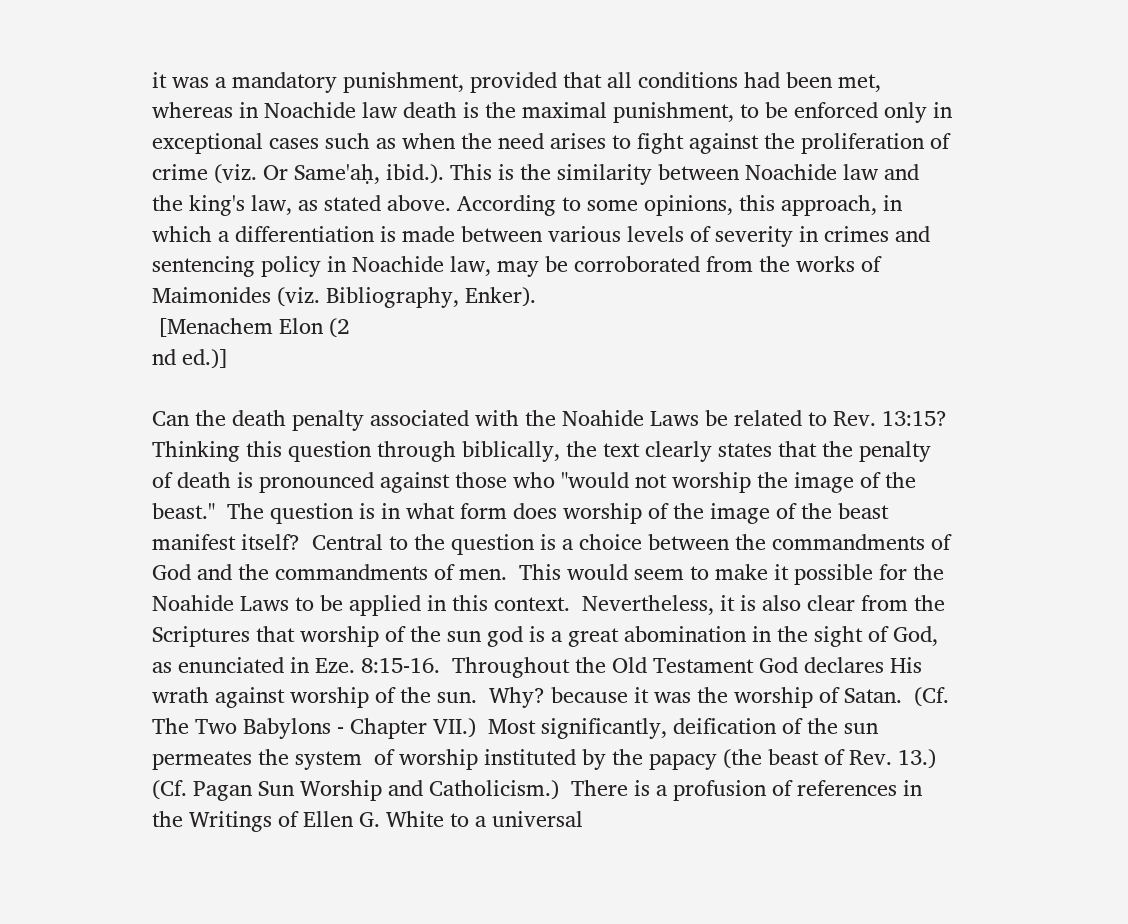it was a mandatory punishment, provided that all conditions had been met, whereas in Noachide law death is the maximal punishment, to be enforced only in exceptional cases such as when the need arises to fight against the proliferation of crime (viz. Or Same'aḥ, ibid.). This is the similarity between Noachide law and the king's law, as stated above. According to some opinions, this approach, in which a differentiation is made between various levels of severity in crimes and sentencing policy in Noachide law, may be corroborated from the works of Maimonides (viz. Bibliography, Enker).
 [Menachem Elon (2
nd ed.)]

Can the death penalty associated with the Noahide Laws be related to Rev. 13:15?  Thinking this question through biblically, the text clearly states that the penalty of death is pronounced against those who "would not worship the image of the beast."  The question is in what form does worship of the image of the beast manifest itself?  Central to the question is a choice between the commandments of God and the commandments of men.  This would seem to make it possible for the Noahide Laws to be applied in this context.  Nevertheless, it is also clear from the Scriptures that worship of the sun god is a great abomination in the sight of God, as enunciated in Eze. 8:15-16.  Throughout the Old Testament God declares His wrath against worship of the sun.  Why? because it was the worship of Satan.  (Cf. The Two Babylons - Chapter VII.)  Most significantly, deification of the sun permeates the system  of worship instituted by the papacy (the beast of Rev. 13.)  (Cf. Pagan Sun Worship and Catholicism.)  There is a profusion of references in the Writings of Ellen G. White to a universal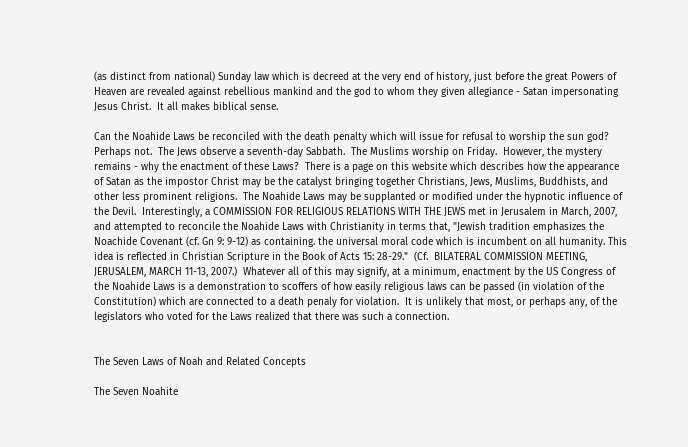(as distinct from national) Sunday law which is decreed at the very end of history, just before the great Powers of Heaven are revealed against rebellious mankind and the god to whom they given allegiance - Satan impersonating Jesus Christ.  It all makes biblical sense.

Can the Noahide Laws be reconciled with the death penalty which will issue for refusal to worship the sun god?  Perhaps not.  The Jews observe a seventh-day Sabbath.  The Muslims worship on Friday.  However, the mystery remains - why the enactment of these Laws?  There is a page on this website which describes how the appearance of Satan as the impostor Christ may be the catalyst bringing together Christians, Jews, Muslims, Buddhists, and other less prominent religions.  The Noahide Laws may be supplanted or modified under the hypnotic influence of the Devil.  Interestingly, a COMMISSION FOR RELIGIOUS RELATIONS WITH THE JEWS met in Jerusalem in March, 2007, and attempted to reconcile the Noahide Laws with Christianity in terms that, "Jewish tradition emphasizes the Noachide Covenant (cf. Gn 9: 9-12) as containing. the universal moral code which is incumbent on all humanity. This idea is reflected in Christian Scripture in the Book of Acts 15: 28-29."  (Cf.  BILATERAL COMMISSION MEETING, JERUSALEM, MARCH 11-13, 2007.)  Whatever all of this may signify, at a minimum, enactment by the US Congress of the Noahide Laws is a demonstration to scoffers of how easily religious laws can be passed (in violation of the Constitution) which are connected to a death penaly for violation.  It is unlikely that most, or perhaps any, of the legislators who voted for the Laws realized that there was such a connection.


The Seven Laws of Noah and Related Concepts

The Seven Noahite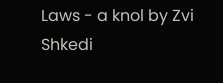Laws - a knol by Zvi Shkedi